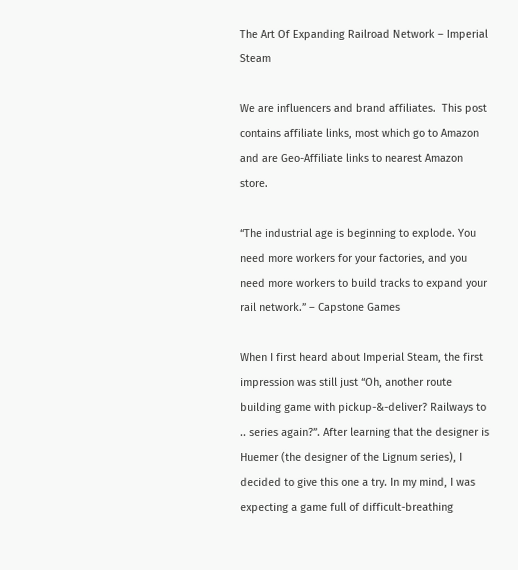The Art Of Expanding Railroad Network – Imperial Steam

We are influencers and brand affiliates.  This post contains affiliate links, most which go to Amazon and are Geo-Affiliate links to nearest Amazon store.

“The industrial age is beginning to explode. You need more workers for your factories, and you need more workers to build tracks to expand your rail network.” – Capstone Games

When I first heard about Imperial Steam, the first impression was still just “Oh, another route building game with pickup-&-deliver? Railways to .. series again?”. After learning that the designer is Huemer (the designer of the Lignum series), I decided to give this one a try. In my mind, I was expecting a game full of difficult-breathing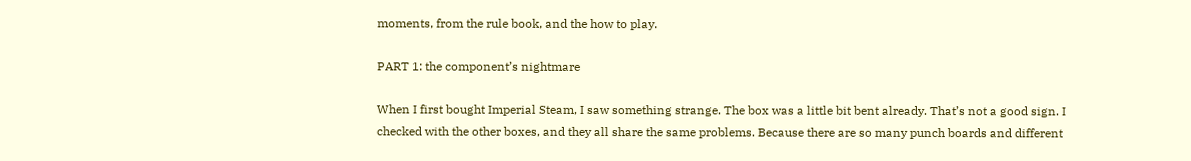moments, from the rule book, and the how to play.

PART 1: the component’s nightmare

When I first bought Imperial Steam, I saw something strange. The box was a little bit bent already. That’s not a good sign. I checked with the other boxes, and they all share the same problems. Because there are so many punch boards and different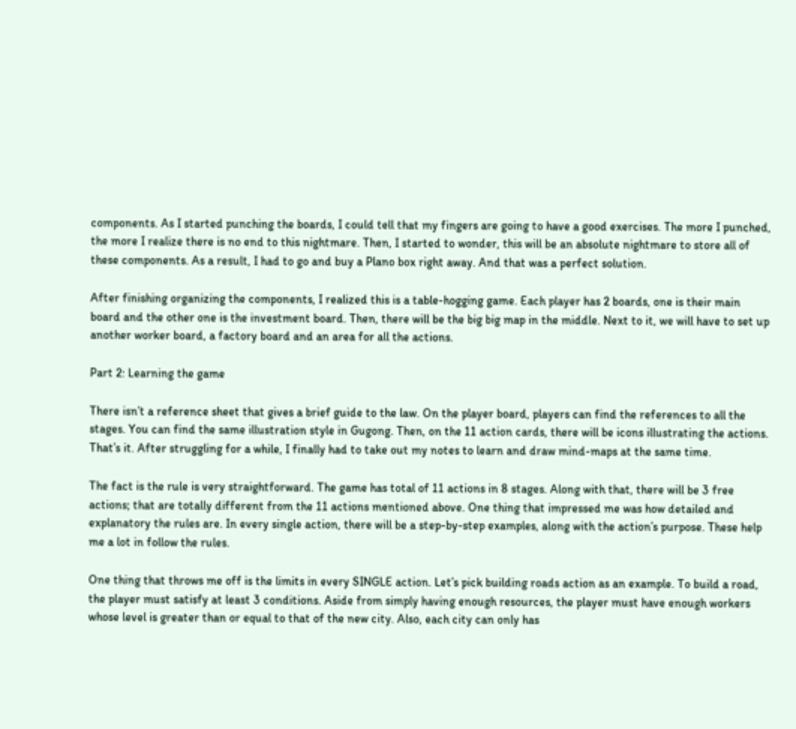components. As I started punching the boards, I could tell that my fingers are going to have a good exercises. The more I punched, the more I realize there is no end to this nightmare. Then, I started to wonder, this will be an absolute nightmare to store all of these components. As a result, I had to go and buy a Plano box right away. And that was a perfect solution.

After finishing organizing the components, I realized this is a table-hogging game. Each player has 2 boards, one is their main board and the other one is the investment board. Then, there will be the big big map in the middle. Next to it, we will have to set up another worker board, a factory board and an area for all the actions.

Part 2: Learning the game

There isn’t a reference sheet that gives a brief guide to the law. On the player board, players can find the references to all the stages. You can find the same illustration style in Gugong. Then, on the 11 action cards, there will be icons illustrating the actions. That’s it. After struggling for a while, I finally had to take out my notes to learn and draw mind-maps at the same time.

The fact is the rule is very straightforward. The game has total of 11 actions in 8 stages. Along with that, there will be 3 free actions; that are totally different from the 11 actions mentioned above. One thing that impressed me was how detailed and explanatory the rules are. In every single action, there will be a step-by-step examples, along with the action’s purpose. These help me a lot in follow the rules.

One thing that throws me off is the limits in every SINGLE action. Let’s pick building roads action as an example. To build a road, the player must satisfy at least 3 conditions. Aside from simply having enough resources, the player must have enough workers whose level is greater than or equal to that of the new city. Also, each city can only has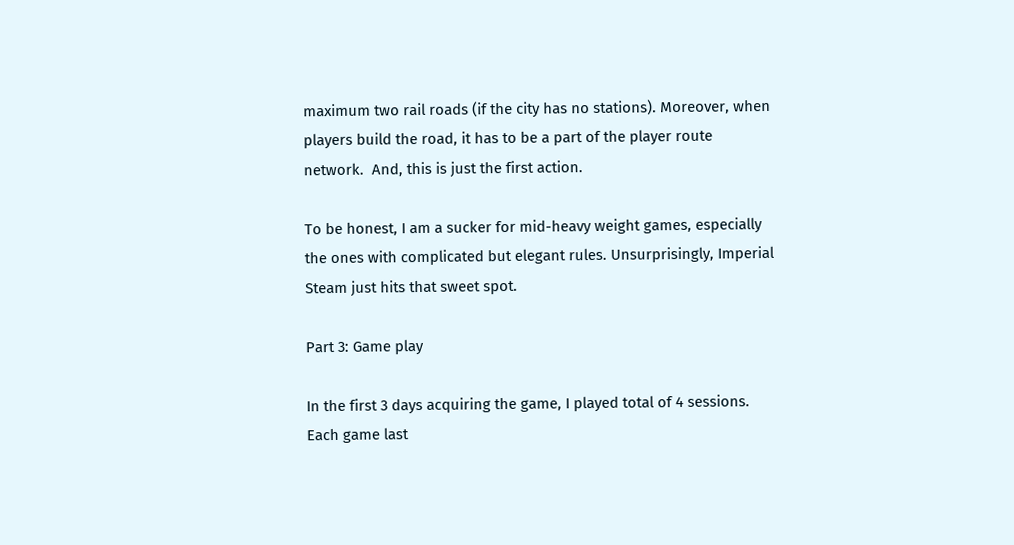maximum two rail roads (if the city has no stations). Moreover, when players build the road, it has to be a part of the player route network.  And, this is just the first action.

To be honest, I am a sucker for mid-heavy weight games, especially the ones with complicated but elegant rules. Unsurprisingly, Imperial Steam just hits that sweet spot.

Part 3: Game play

In the first 3 days acquiring the game, I played total of 4 sessions. Each game last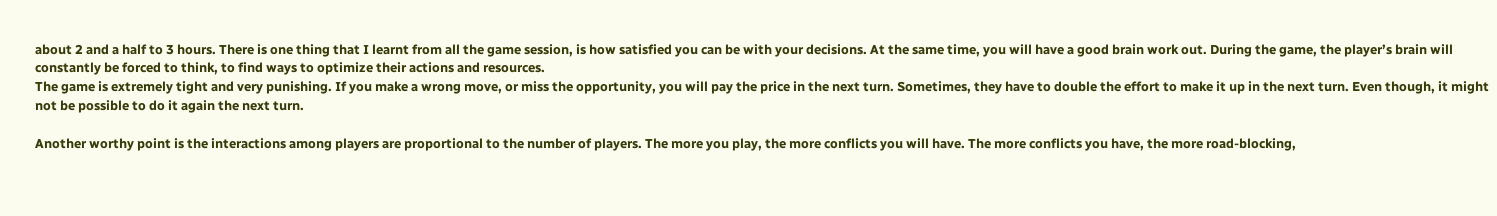about 2 and a half to 3 hours. There is one thing that I learnt from all the game session, is how satisfied you can be with your decisions. At the same time, you will have a good brain work out. During the game, the player’s brain will constantly be forced to think, to find ways to optimize their actions and resources.
The game is extremely tight and very punishing. If you make a wrong move, or miss the opportunity, you will pay the price in the next turn. Sometimes, they have to double the effort to make it up in the next turn. Even though, it might not be possible to do it again the next turn.

Another worthy point is the interactions among players are proportional to the number of players. The more you play, the more conflicts you will have. The more conflicts you have, the more road-blocking,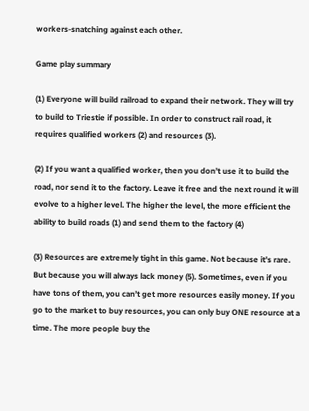workers-snatching against each other.

Game play summary

(1) Everyone will build railroad to expand their network. They will try to build to Triestie if possible. In order to construct rail road, it requires qualified workers (2) and resources (3).

(2) If you want a qualified worker, then you don’t use it to build the road, nor send it to the factory. Leave it free and the next round it will evolve to a higher level. The higher the level, the more efficient the ability to build roads (1) and send them to the factory (4)

(3) Resources are extremely tight in this game. Not because it’s rare. But because you will always lack money (5). Sometimes, even if you have tons of them, you can’t get more resources easily money. If you go to the market to buy resources, you can only buy ONE resource at a time. The more people buy the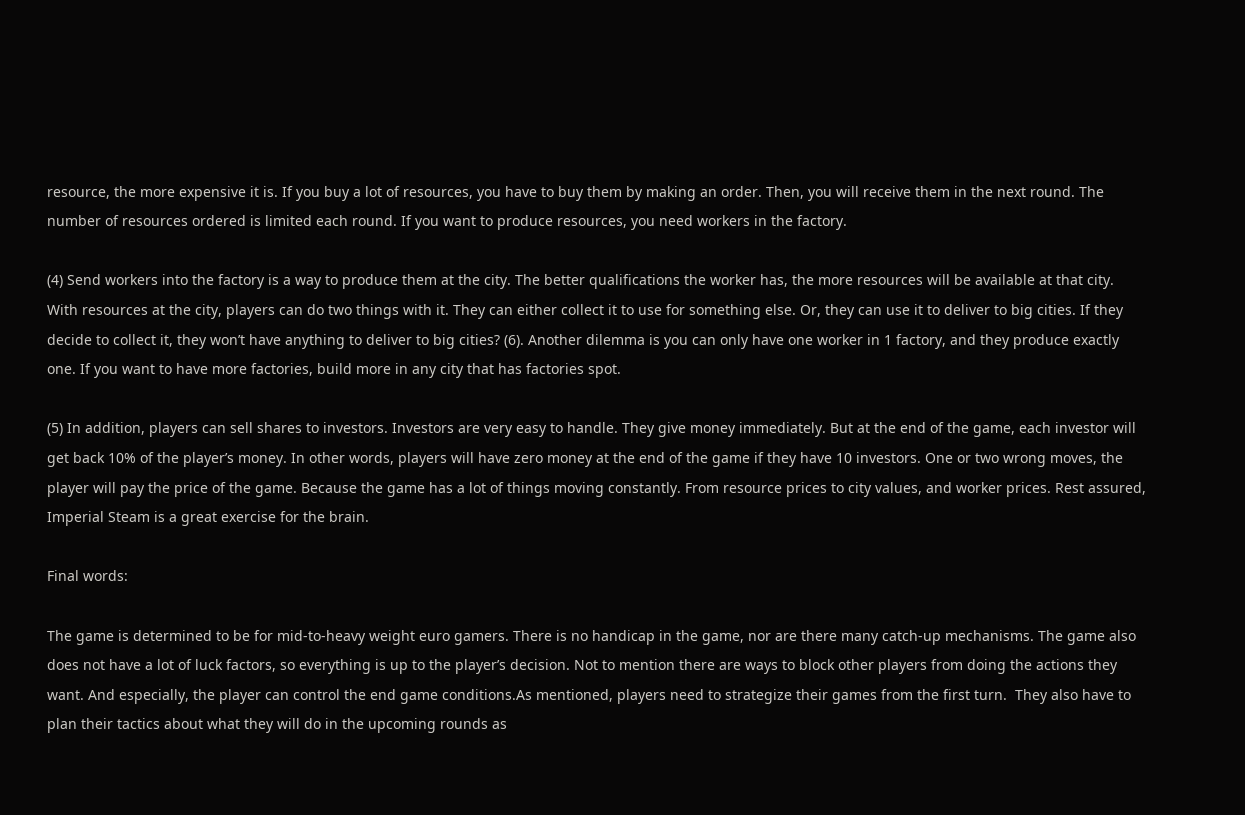resource, the more expensive it is. If you buy a lot of resources, you have to buy them by making an order. Then, you will receive them in the next round. The number of resources ordered is limited each round. If you want to produce resources, you need workers in the factory.

(4) Send workers into the factory is a way to produce them at the city. The better qualifications the worker has, the more resources will be available at that city. With resources at the city, players can do two things with it. They can either collect it to use for something else. Or, they can use it to deliver to big cities. If they decide to collect it, they won’t have anything to deliver to big cities? (6). Another dilemma is you can only have one worker in 1 factory, and they produce exactly one. If you want to have more factories, build more in any city that has factories spot.

(5) In addition, players can sell shares to investors. Investors are very easy to handle. They give money immediately. But at the end of the game, each investor will get back 10% of the player’s money. In other words, players will have zero money at the end of the game if they have 10 investors. One or two wrong moves, the player will pay the price of the game. Because the game has a lot of things moving constantly. From resource prices to city values, and worker prices. Rest assured, Imperial Steam is a great exercise for the brain.

Final words:

The game is determined to be for mid-to-heavy weight euro gamers. There is no handicap in the game, nor are there many catch-up mechanisms. The game also does not have a lot of luck factors, so everything is up to the player’s decision. Not to mention there are ways to block other players from doing the actions they want. And especially, the player can control the end game conditions.As mentioned, players need to strategize their games from the first turn.  They also have to plan their tactics about what they will do in the upcoming rounds as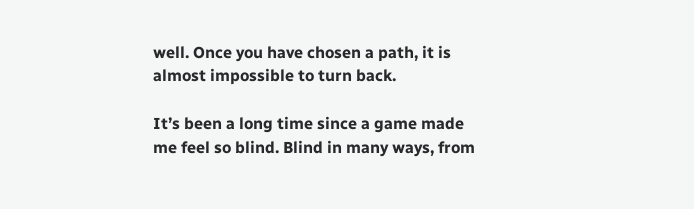well. Once you have chosen a path, it is almost impossible to turn back.

It’s been a long time since a game made me feel so blind. Blind in many ways, from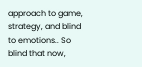approach to game, strategy, and blind to emotions.. So blind that now,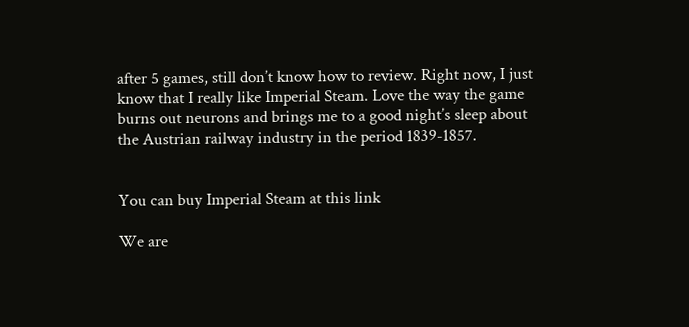after 5 games, still don’t know how to review. Right now, I just know that I really like Imperial Steam. Love the way the game burns out neurons and brings me to a good night’s sleep about the Austrian railway industry in the period 1839-1857.


You can buy Imperial Steam at this link

We are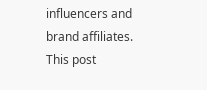influencers and brand affiliates.  This post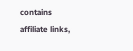contains affiliate links,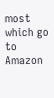most which go to Amazon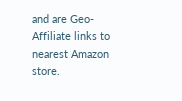and are Geo-Affiliate links to nearest Amazon store.